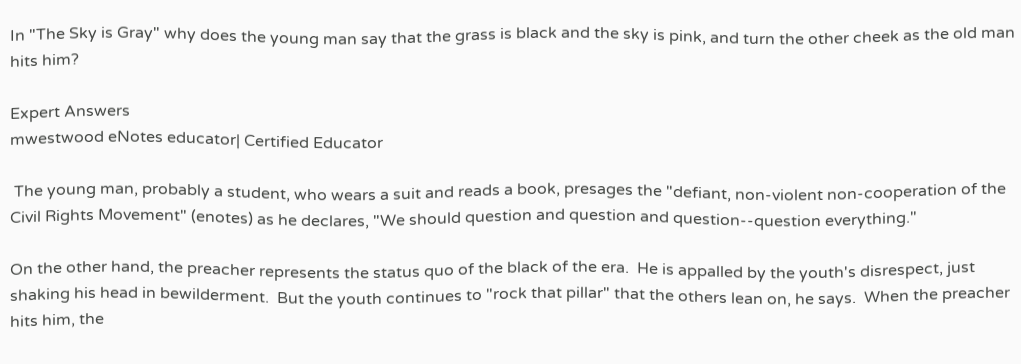In "The Sky is Gray" why does the young man say that the grass is black and the sky is pink, and turn the other cheek as the old man hits him?

Expert Answers
mwestwood eNotes educator| Certified Educator

 The young man, probably a student, who wears a suit and reads a book, presages the "defiant, non-violent non-cooperation of the Civil Rights Movement" (enotes) as he declares, "We should question and question and question--question everything."

On the other hand, the preacher represents the status quo of the black of the era.  He is appalled by the youth's disrespect, just shaking his head in bewilderment.  But the youth continues to "rock that pillar" that the others lean on, he says.  When the preacher hits him, the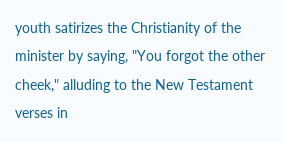youth satirizes the Christianity of the minister by saying, "You forgot the other cheek," alluding to the New Testament verses in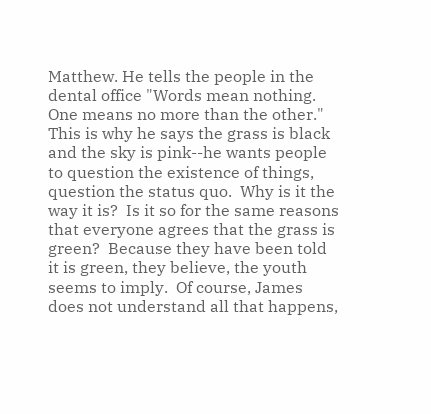Matthew. He tells the people in the dental office "Words mean nothing. One means no more than the other."  This is why he says the grass is black and the sky is pink--he wants people to question the existence of things, question the status quo.  Why is it the way it is?  Is it so for the same reasons that everyone agrees that the grass is green?  Because they have been told it is green, they believe, the youth seems to imply.  Of course, James does not understand all that happens,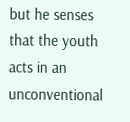but he senses that the youth acts in an unconventional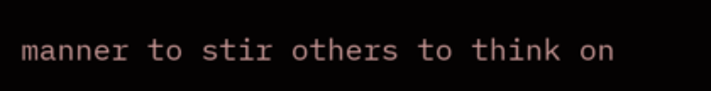manner to stir others to think on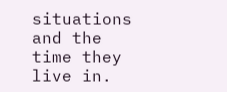situations and the time they live in.